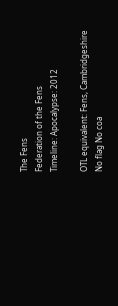The Fens
Federation of the Fens
Timeline: Apocalypse: 2012

OTL equivalent: Fens, Cambridgeshire
No flag No coa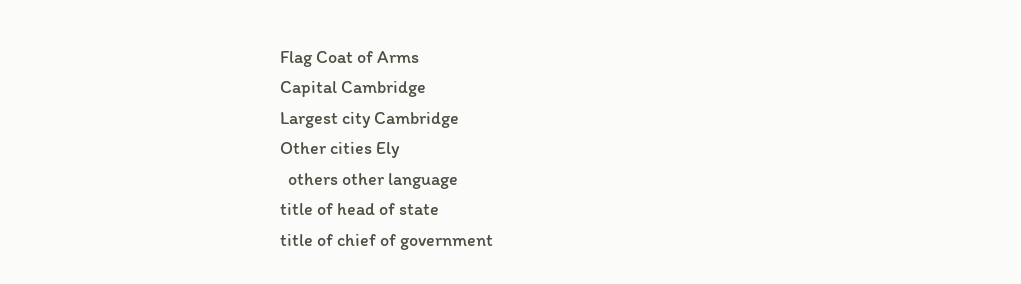Flag Coat of Arms
Capital Cambridge
Largest city Cambridge
Other cities Ely
  others other language
title of head of state
title of chief of government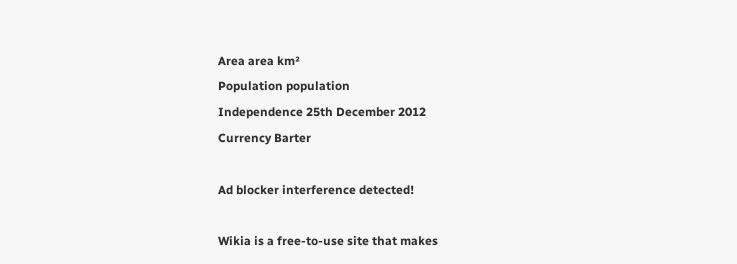Area area km²
Population population
Independence 25th December 2012
Currency Barter

Ad blocker interference detected!

Wikia is a free-to-use site that makes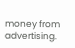money from advertising.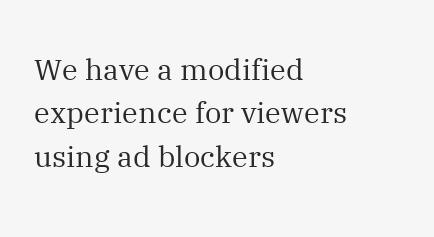We have a modified experience for viewers using ad blockers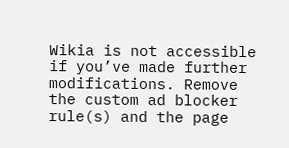Wikia is not accessible if you’ve made further modifications. Remove the custom ad blocker rule(s) and the page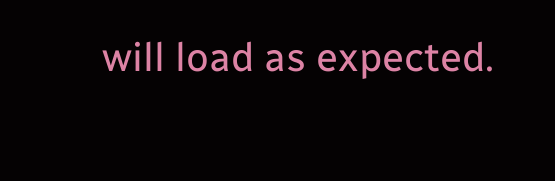will load as expected.